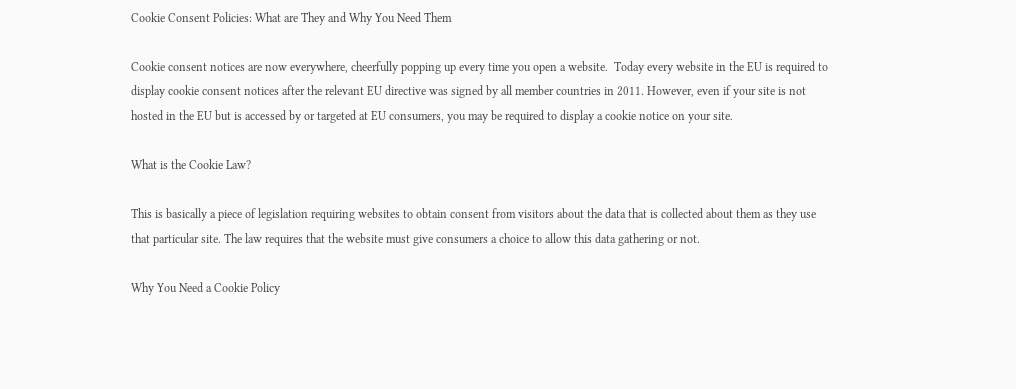Cookie Consent Policies: What are They and Why You Need Them

Cookie consent notices are now everywhere, cheerfully popping up every time you open a website.  Today every website in the EU is required to display cookie consent notices after the relevant EU directive was signed by all member countries in 2011. However, even if your site is not hosted in the EU but is accessed by or targeted at EU consumers, you may be required to display a cookie notice on your site.

What is the Cookie Law?

This is basically a piece of legislation requiring websites to obtain consent from visitors about the data that is collected about them as they use that particular site. The law requires that the website must give consumers a choice to allow this data gathering or not.

Why You Need a Cookie Policy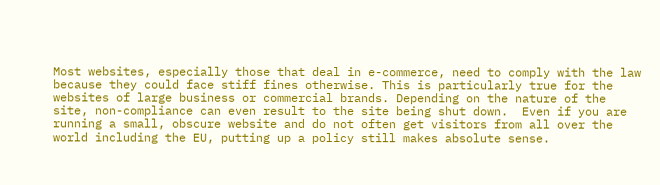Most websites, especially those that deal in e-commerce, need to comply with the law because they could face stiff fines otherwise. This is particularly true for the websites of large business or commercial brands. Depending on the nature of the site, non-compliance can even result to the site being shut down.  Even if you are running a small, obscure website and do not often get visitors from all over the world including the EU, putting up a policy still makes absolute sense.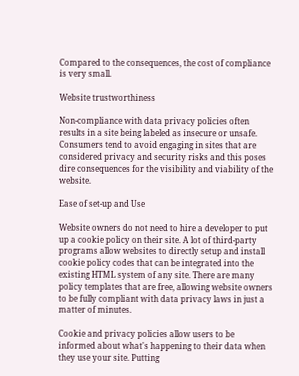Compared to the consequences, the cost of compliance is very small.

Website trustworthiness

Non-compliance with data privacy policies often results in a site being labeled as insecure or unsafe. Consumers tend to avoid engaging in sites that are considered privacy and security risks and this poses dire consequences for the visibility and viability of the website.

Ease of set-up and Use

Website owners do not need to hire a developer to put up a cookie policy on their site. A lot of third-party programs allow websites to directly setup and install cookie policy codes that can be integrated into the existing HTML system of any site. There are many policy templates that are free, allowing website owners to be fully compliant with data privacy laws in just a matter of minutes.

Cookie and privacy policies allow users to be informed about what's happening to their data when they use your site. Putting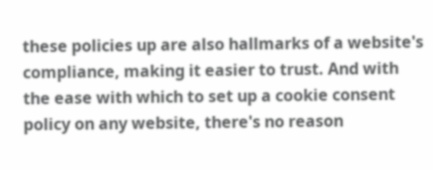these policies up are also hallmarks of a website's compliance, making it easier to trust. And with the ease with which to set up a cookie consent policy on any website, there's no reason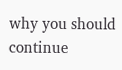why you should continue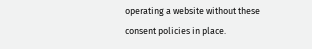operating a website without these consent policies in place.